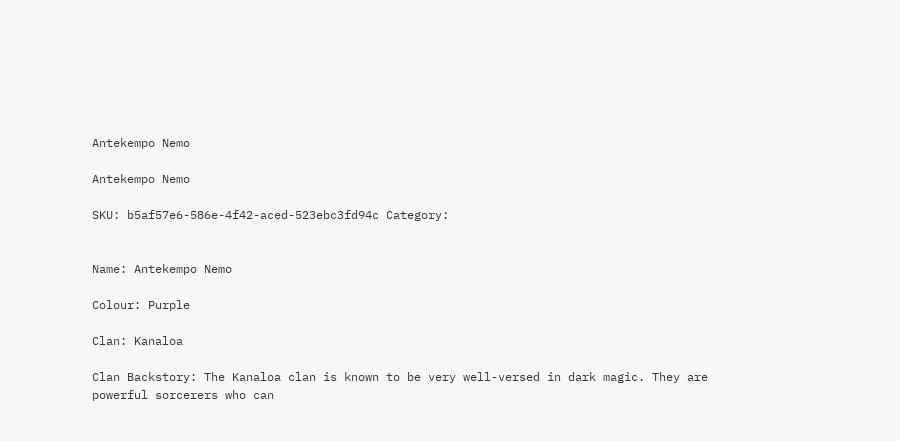Antekempo Nemo

Antekempo Nemo

SKU: b5af57e6-586e-4f42-aced-523ebc3fd94c Category:


Name: Antekempo Nemo

Colour: Purple

Clan: Kanaloa

Clan Backstory: The Kanaloa clan is known to be very well-versed in dark magic. They are powerful sorcerers who can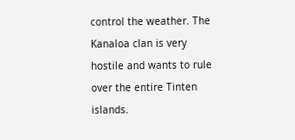control the weather. The Kanaloa clan is very hostile and wants to rule over the entire Tinten islands.